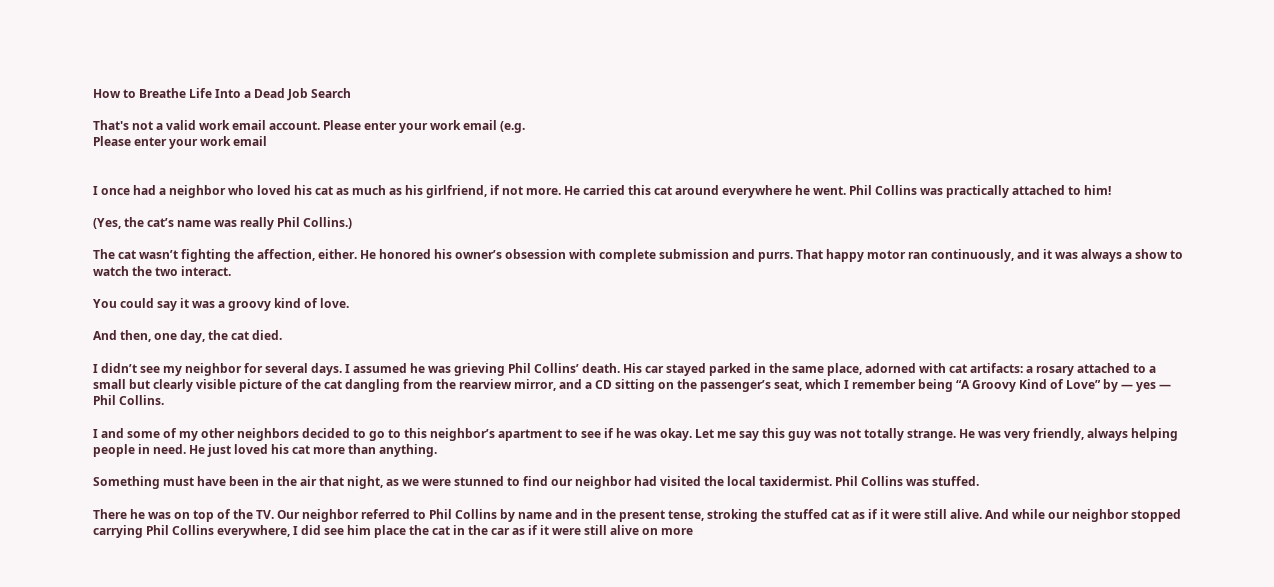How to Breathe Life Into a Dead Job Search

That's not a valid work email account. Please enter your work email (e.g.
Please enter your work email


I once had a neighbor who loved his cat as much as his girlfriend, if not more. He carried this cat around everywhere he went. Phil Collins was practically attached to him!

(Yes, the cat’s name was really Phil Collins.)

The cat wasn’t fighting the affection, either. He honored his owner’s obsession with complete submission and purrs. That happy motor ran continuously, and it was always a show to watch the two interact.

You could say it was a groovy kind of love.

And then, one day, the cat died.

I didn’t see my neighbor for several days. I assumed he was grieving Phil Collins’ death. His car stayed parked in the same place, adorned with cat artifacts: a rosary attached to a small but clearly visible picture of the cat dangling from the rearview mirror, and a CD sitting on the passenger’s seat, which I remember being “A Groovy Kind of Love” by — yes — Phil Collins.

I and some of my other neighbors decided to go to this neighbor’s apartment to see if he was okay. Let me say this guy was not totally strange. He was very friendly, always helping people in need. He just loved his cat more than anything.

Something must have been in the air that night, as we were stunned to find our neighbor had visited the local taxidermist. Phil Collins was stuffed.

There he was on top of the TV. Our neighbor referred to Phil Collins by name and in the present tense, stroking the stuffed cat as if it were still alive. And while our neighbor stopped carrying Phil Collins everywhere, I did see him place the cat in the car as if it were still alive on more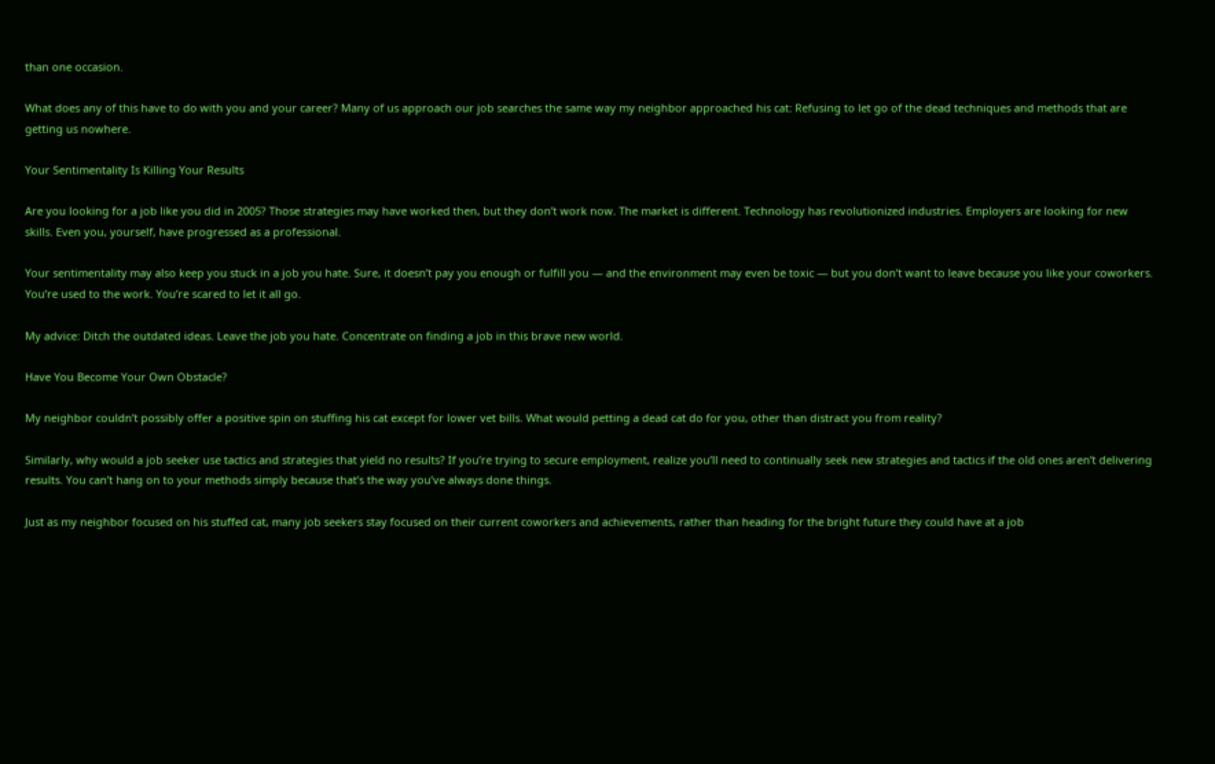than one occasion.

What does any of this have to do with you and your career? Many of us approach our job searches the same way my neighbor approached his cat: Refusing to let go of the dead techniques and methods that are getting us nowhere.

Your Sentimentality Is Killing Your Results

Are you looking for a job like you did in 2005? Those strategies may have worked then, but they don’t work now. The market is different. Technology has revolutionized industries. Employers are looking for new skills. Even you, yourself, have progressed as a professional.

Your sentimentality may also keep you stuck in a job you hate. Sure, it doesn’t pay you enough or fulfill you — and the environment may even be toxic — but you don’t want to leave because you like your coworkers. You’re used to the work. You’re scared to let it all go.

My advice: Ditch the outdated ideas. Leave the job you hate. Concentrate on finding a job in this brave new world.

Have You Become Your Own Obstacle?

My neighbor couldn’t possibly offer a positive spin on stuffing his cat except for lower vet bills. What would petting a dead cat do for you, other than distract you from reality?

Similarly, why would a job seeker use tactics and strategies that yield no results? If you’re trying to secure employment, realize you’ll need to continually seek new strategies and tactics if the old ones aren’t delivering results. You can’t hang on to your methods simply because that’s the way you’ve always done things.

Just as my neighbor focused on his stuffed cat, many job seekers stay focused on their current coworkers and achievements, rather than heading for the bright future they could have at a job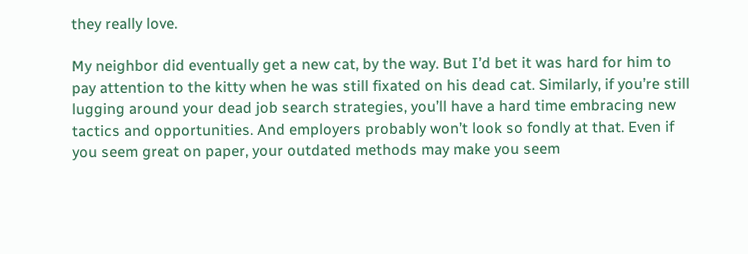they really love.

My neighbor did eventually get a new cat, by the way. But I’d bet it was hard for him to pay attention to the kitty when he was still fixated on his dead cat. Similarly, if you’re still lugging around your dead job search strategies, you’ll have a hard time embracing new tactics and opportunities. And employers probably won’t look so fondly at that. Even if you seem great on paper, your outdated methods may make you seem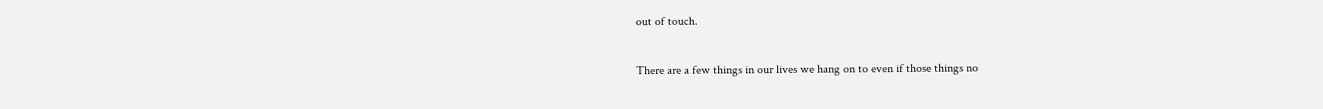out of touch.

There are a few things in our lives we hang on to even if those things no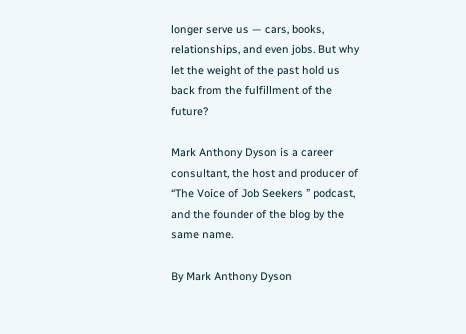longer serve us — cars, books, relationships, and even jobs. But why let the weight of the past hold us back from the fulfillment of the future?

Mark Anthony Dyson is a career consultant, the host and producer of “The Voice of Job Seekers ” podcast, and the founder of the blog by the same name.

By Mark Anthony Dyson